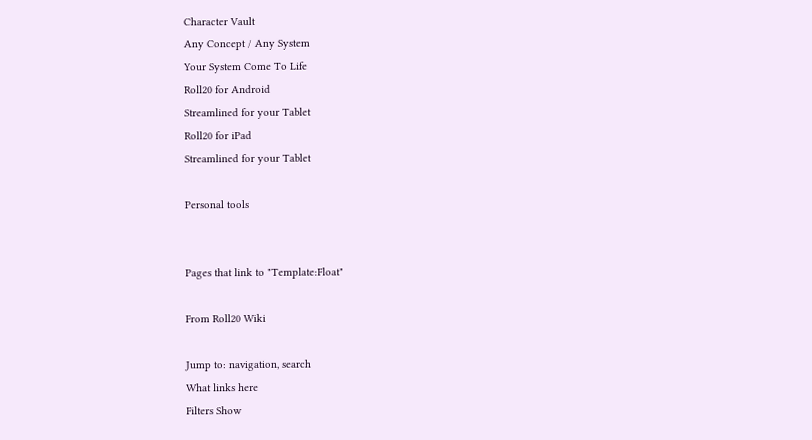Character Vault
Any Concept / Any System
Your System Come To Life
Roll20 for Android
Streamlined for your Tablet
Roll20 for iPad
Streamlined for your Tablet

Personal tools


Pages that link to "Template:Float"

From Roll20 Wiki

Jump to: navigation, search
What links here
Filters Show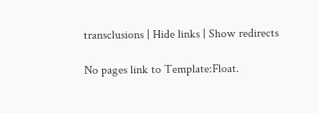transclusions | Hide links | Show redirects

No pages link to Template:Float.